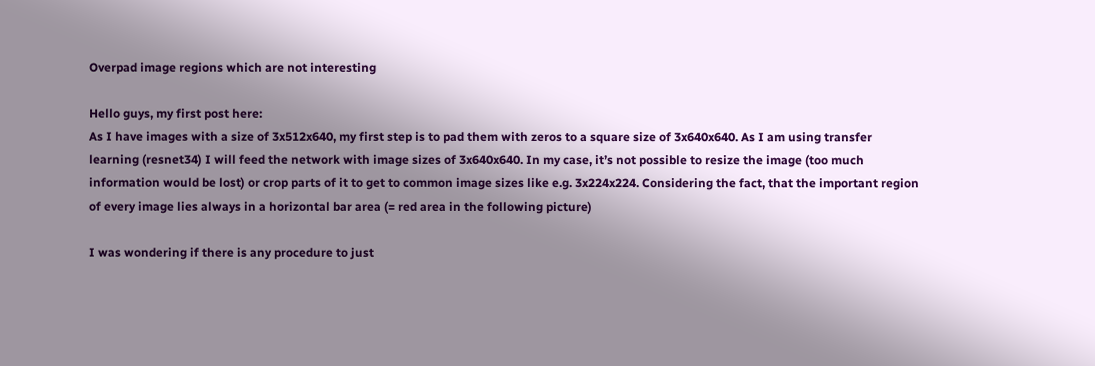Overpad image regions which are not interesting

Hello guys, my first post here:
As I have images with a size of 3x512x640, my first step is to pad them with zeros to a square size of 3x640x640. As I am using transfer learning (resnet34) I will feed the network with image sizes of 3x640x640. In my case, it’s not possible to resize the image (too much information would be lost) or crop parts of it to get to common image sizes like e.g. 3x224x224. Considering the fact, that the important region of every image lies always in a horizontal bar area (= red area in the following picture)

I was wondering if there is any procedure to just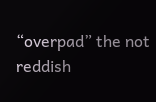“overpad” the not reddish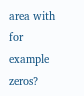area with for example zeros?